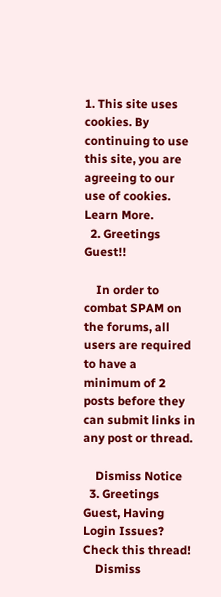1. This site uses cookies. By continuing to use this site, you are agreeing to our use of cookies. Learn More.
  2. Greetings Guest!!

    In order to combat SPAM on the forums, all users are required to have a minimum of 2 posts before they can submit links in any post or thread.

    Dismiss Notice
  3. Greetings Guest, Having Login Issues? Check this thread!
    Dismiss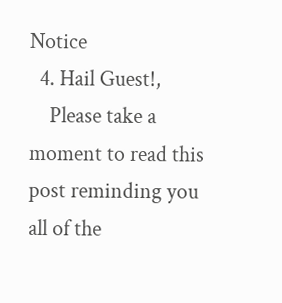Notice
  4. Hail Guest!,
    Please take a moment to read this post reminding you all of the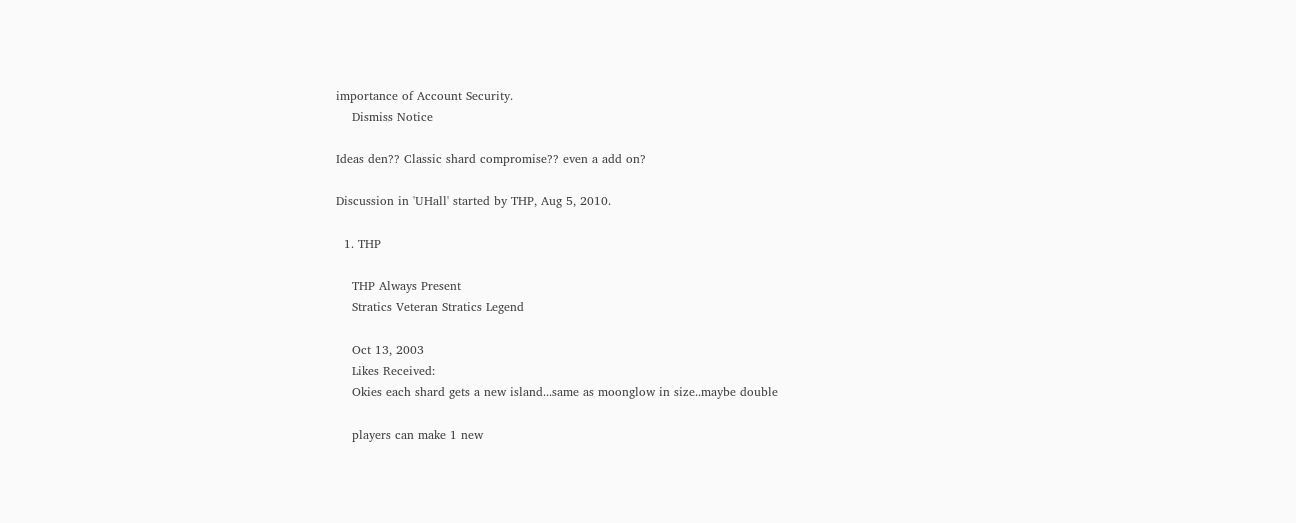importance of Account Security.
    Dismiss Notice

Ideas den?? Classic shard compromise?? even a add on?

Discussion in 'UHall' started by THP, Aug 5, 2010.

  1. THP

    THP Always Present
    Stratics Veteran Stratics Legend

    Oct 13, 2003
    Likes Received:
    Okies each shard gets a new island...same as moonglow in size..maybe double

    players can make 1 new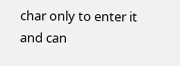char only to enter it and can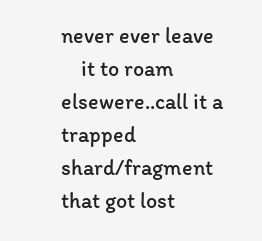never ever leave
    it to roam elsewere..call it a trapped shard/fragment that got lost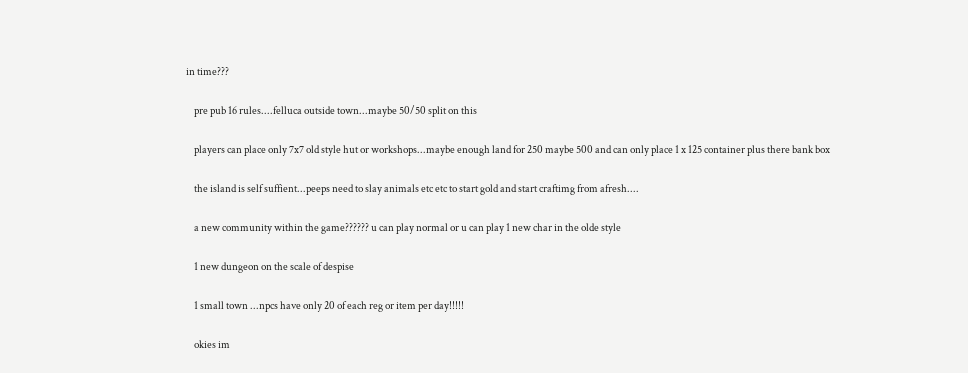in time???

    pre pub 16 rules....felluca outside town...maybe 50/50 split on this

    players can place only 7x7 old style hut or workshops...maybe enough land for 250 maybe 500 and can only place 1 x 125 container plus there bank box

    the island is self suffient...peeps need to slay animals etc etc to start gold and start craftimg from afresh....

    a new community within the game?????? u can play normal or u can play 1 new char in the olde style

    1 new dungeon on the scale of despise

    1 small town ...npcs have only 20 of each reg or item per day!!!!!

    okies im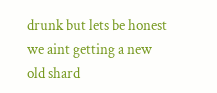drunk but lets be honest we aint getting a new old shard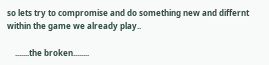so lets try to compromise and do something new and differnt within the game we already play..

    .......the broken........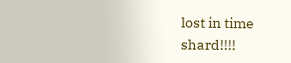lost in time shard!!!!